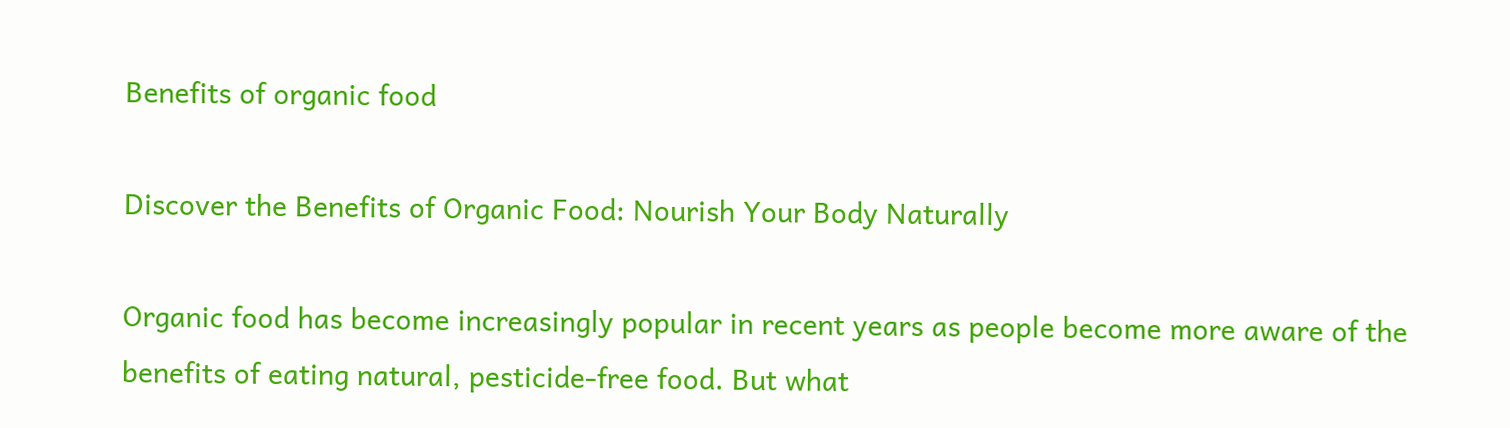Benefits of organic food

Discover the Benefits of Organic Food: Nourish Your Body Naturally

Organic food has become increasingly popular in recent years as people become more aware of the benefits of eating natural, pesticide-free food. But what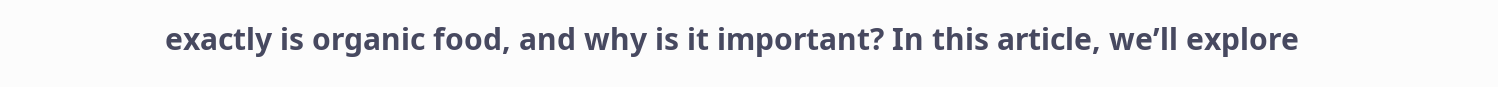exactly is organic food, and why is it important? In this article, we’ll explore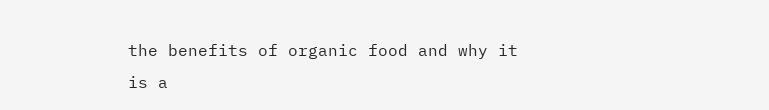the benefits of organic food and why it is a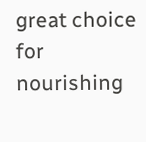great choice for nourishing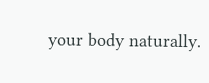your body naturally.